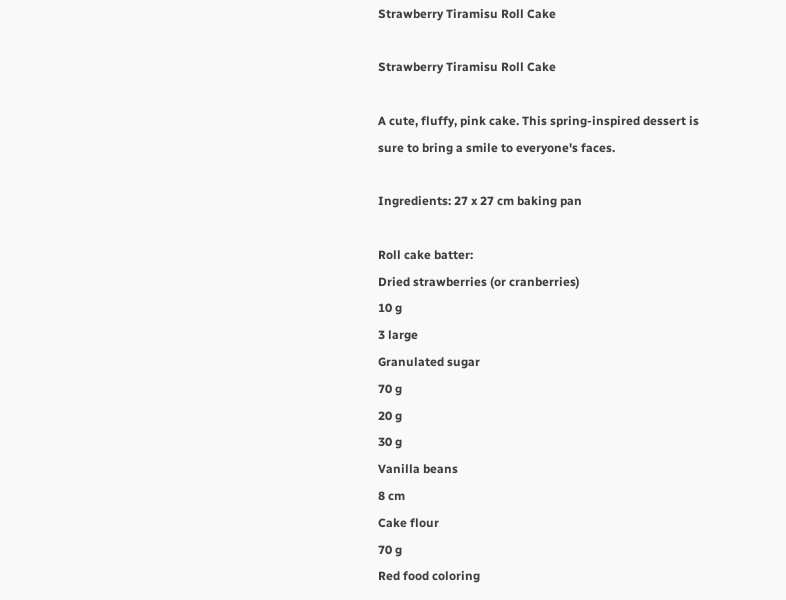Strawberry Tiramisu Roll Cake

Strawberry Tiramisu Roll Cake

A cute, fluffy, pink cake. This spring-inspired dessert is sure to bring a smile to everyone's faces.

Ingredients: 27 x 27 cm baking pan

Roll cake batter:
Dried strawberries (or cranberries)
10 g
3 large
Granulated sugar
70 g
20 g
30 g
Vanilla beans
8 cm
Cake flour
70 g
Red food coloring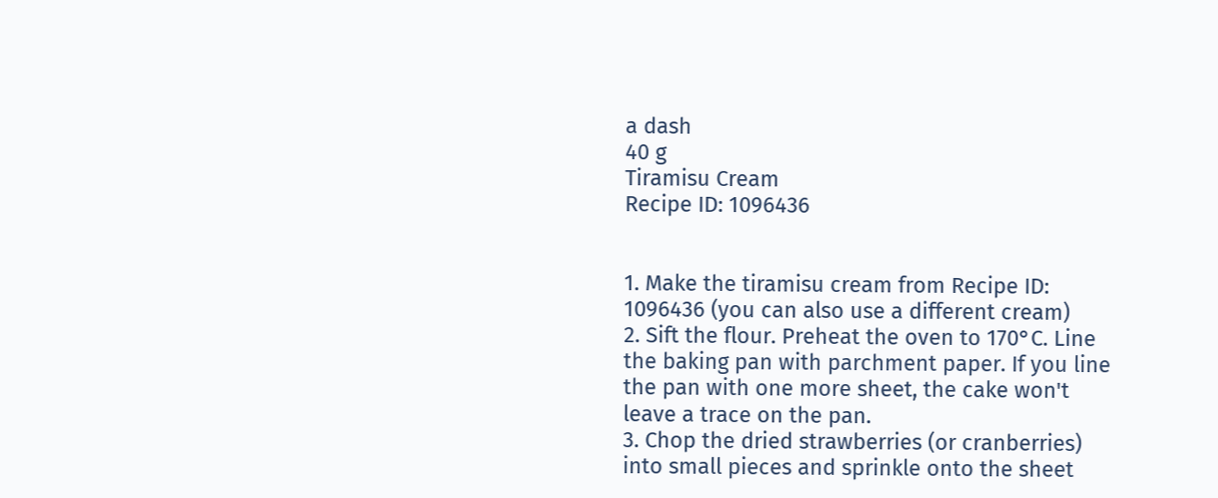a dash
40 g
Tiramisu Cream
Recipe ID: 1096436


1. Make the tiramisu cream from Recipe ID: 1096436 (you can also use a different cream)
2. Sift the flour. Preheat the oven to 170°C. Line the baking pan with parchment paper. If you line the pan with one more sheet, the cake won't leave a trace on the pan.
3. Chop the dried strawberries (or cranberries) into small pieces and sprinkle onto the sheet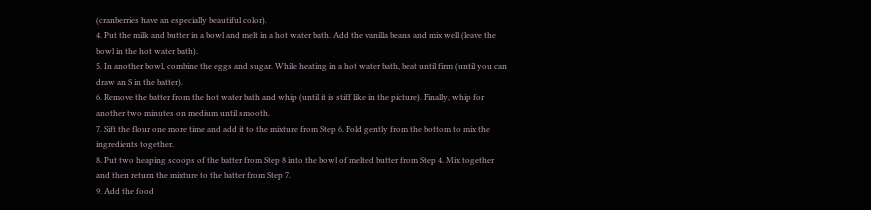(cranberries have an especially beautiful color).
4. Put the milk and butter in a bowl and melt in a hot water bath. Add the vanilla beans and mix well (leave the bowl in the hot water bath).
5. In another bowl, combine the eggs and sugar. While heating in a hot water bath, beat until firm (until you can draw an S in the batter).
6. Remove the batter from the hot water bath and whip (until it is stiff like in the picture). Finally, whip for another two minutes on medium until smooth.
7. Sift the flour one more time and add it to the mixture from Step 6. Fold gently from the bottom to mix the ingredients together.
8. Put two heaping scoops of the batter from Step 8 into the bowl of melted butter from Step 4. Mix together and then return the mixture to the batter from Step 7.
9. Add the food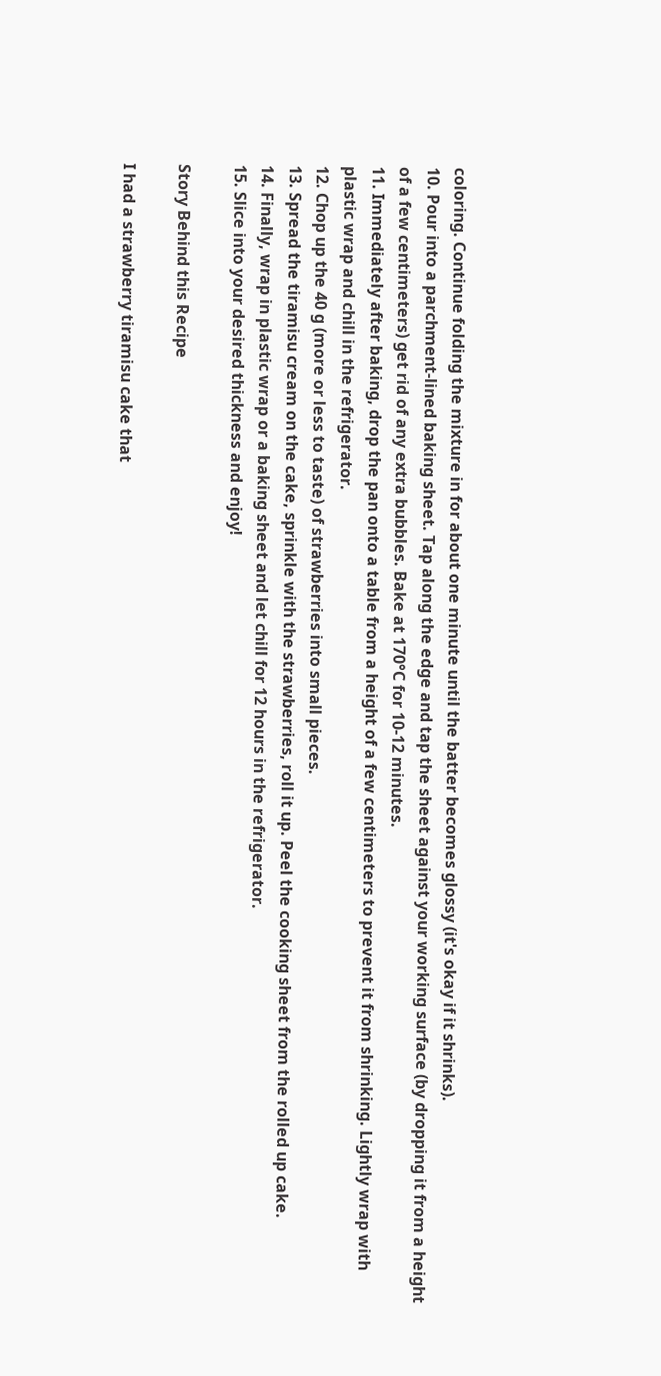coloring. Continue folding the mixture in for about one minute until the batter becomes glossy (it's okay if it shrinks).
10. Pour into a parchment-lined baking sheet. Tap along the edge and tap the sheet against your working surface (by dropping it from a height of a few centimeters) get rid of any extra bubbles. Bake at 170°C for 10-12 minutes.
11. Immediately after baking, drop the pan onto a table from a height of a few centimeters to prevent it from shrinking. Lightly wrap with plastic wrap and chill in the refrigerator.
12. Chop up the 40 g (more or less to taste) of strawberries into small pieces.
13. Spread the tiramisu cream on the cake, sprinkle with the strawberries, roll it up. Peel the cooking sheet from the rolled up cake.
14. Finally, wrap in plastic wrap or a baking sheet and let chill for 12 hours in the refrigerator.
15. Slice into your desired thickness and enjoy!

Story Behind this Recipe

I had a strawberry tiramisu cake that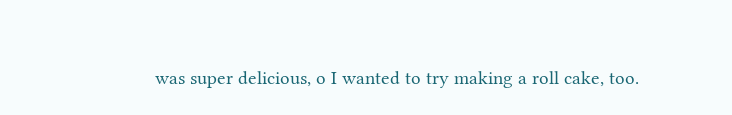was super delicious, o I wanted to try making a roll cake, too.